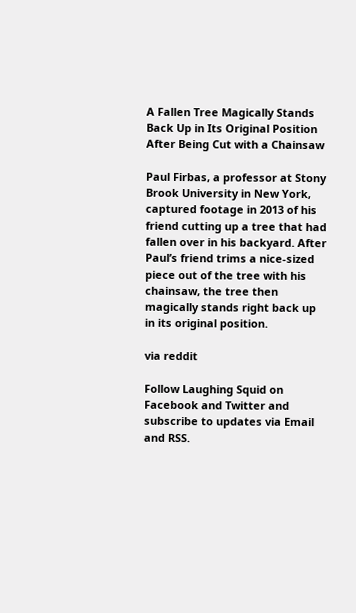A Fallen Tree Magically Stands Back Up in Its Original Position After Being Cut with a Chainsaw

Paul Firbas, a professor at Stony Brook University in New York, captured footage in 2013 of his friend cutting up a tree that had fallen over in his backyard. After Paul’s friend trims a nice-sized piece out of the tree with his chainsaw, the tree then magically stands right back up in its original position.

via reddit

Follow Laughing Squid on Facebook and Twitter and subscribe to updates via Email and RSS.